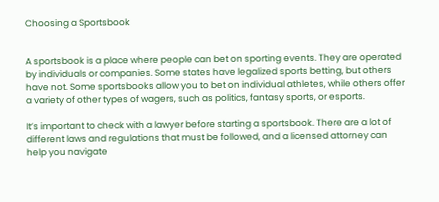Choosing a Sportsbook


A sportsbook is a place where people can bet on sporting events. They are operated by individuals or companies. Some states have legalized sports betting, but others have not. Some sportsbooks allow you to bet on individual athletes, while others offer a variety of other types of wagers, such as politics, fantasy sports, or esports.

It’s important to check with a lawyer before starting a sportsbook. There are a lot of different laws and regulations that must be followed, and a licensed attorney can help you navigate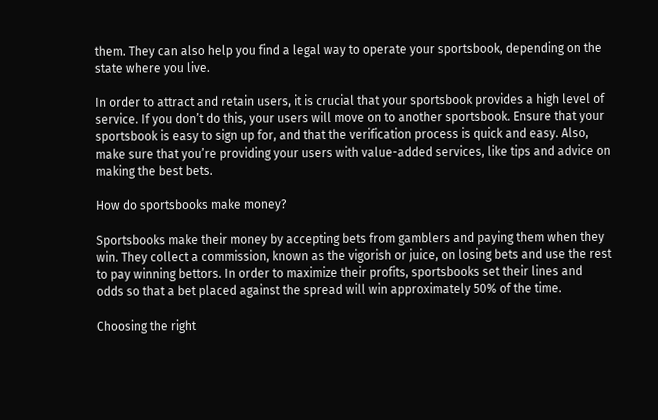them. They can also help you find a legal way to operate your sportsbook, depending on the state where you live.

In order to attract and retain users, it is crucial that your sportsbook provides a high level of service. If you don’t do this, your users will move on to another sportsbook. Ensure that your sportsbook is easy to sign up for, and that the verification process is quick and easy. Also, make sure that you’re providing your users with value-added services, like tips and advice on making the best bets.

How do sportsbooks make money?

Sportsbooks make their money by accepting bets from gamblers and paying them when they win. They collect a commission, known as the vigorish or juice, on losing bets and use the rest to pay winning bettors. In order to maximize their profits, sportsbooks set their lines and odds so that a bet placed against the spread will win approximately 50% of the time.

Choosing the right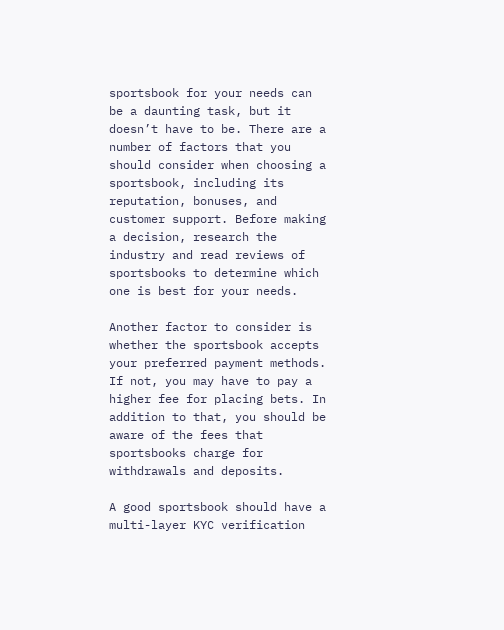sportsbook for your needs can be a daunting task, but it doesn’t have to be. There are a number of factors that you should consider when choosing a sportsbook, including its reputation, bonuses, and customer support. Before making a decision, research the industry and read reviews of sportsbooks to determine which one is best for your needs.

Another factor to consider is whether the sportsbook accepts your preferred payment methods. If not, you may have to pay a higher fee for placing bets. In addition to that, you should be aware of the fees that sportsbooks charge for withdrawals and deposits.

A good sportsbook should have a multi-layer KYC verification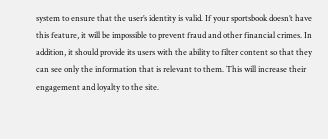system to ensure that the user’s identity is valid. If your sportsbook doesn’t have this feature, it will be impossible to prevent fraud and other financial crimes. In addition, it should provide its users with the ability to filter content so that they can see only the information that is relevant to them. This will increase their engagement and loyalty to the site.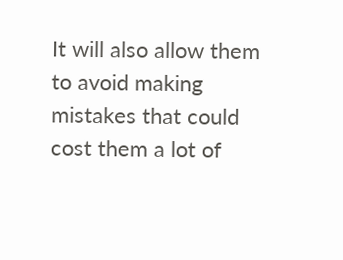It will also allow them to avoid making mistakes that could cost them a lot of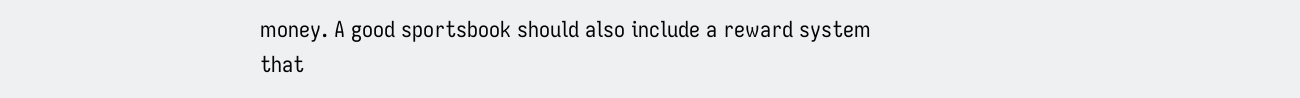money. A good sportsbook should also include a reward system that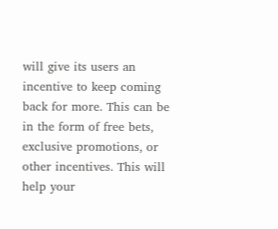will give its users an incentive to keep coming back for more. This can be in the form of free bets, exclusive promotions, or other incentives. This will help your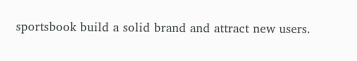sportsbook build a solid brand and attract new users.